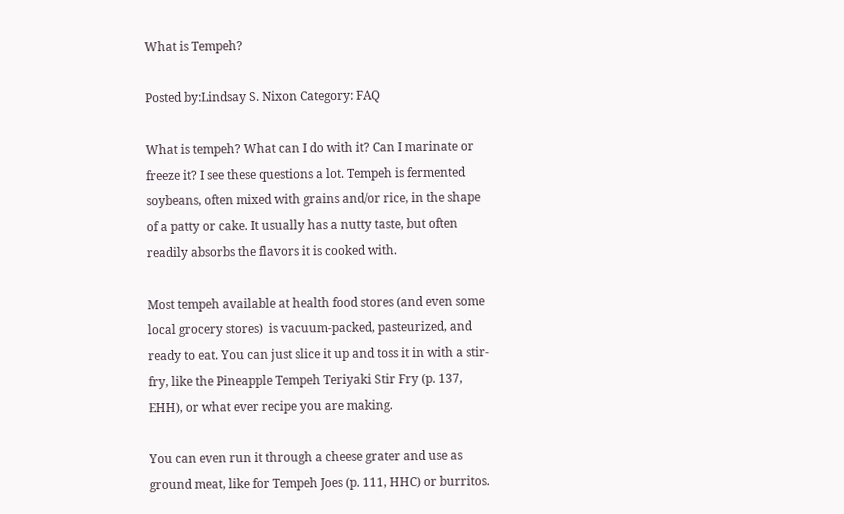What is Tempeh?

Posted by:Lindsay S. Nixon Category: FAQ

What is tempeh? What can I do with it? Can I marinate or freeze it? I see these questions a lot. Tempeh is fermented soybeans, often mixed with grains and/or rice, in the shape of a patty or cake. It usually has a nutty taste, but often readily absorbs the flavors it is cooked with.

Most tempeh available at health food stores (and even some local grocery stores)  is vacuum-packed, pasteurized, and ready to eat. You can just slice it up and toss it in with a stir-fry, like the Pineapple Tempeh Teriyaki Stir Fry (p. 137, EHH), or what ever recipe you are making.

You can even run it through a cheese grater and use as ground meat, like for Tempeh Joes (p. 111, HHC) or burritos.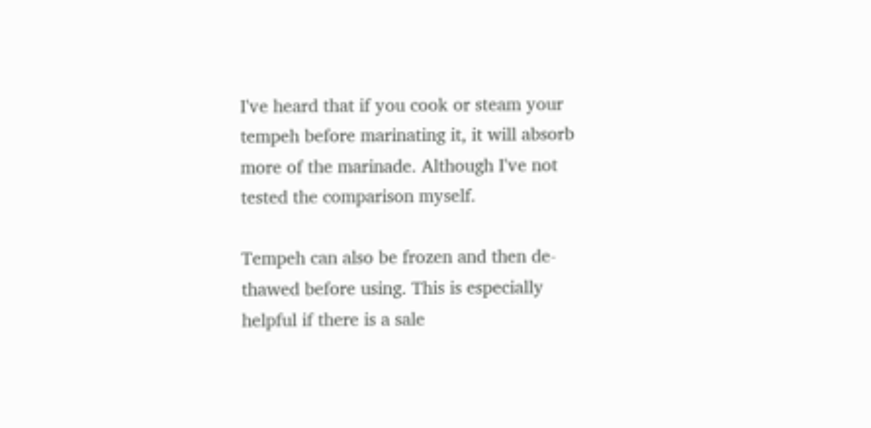I've heard that if you cook or steam your tempeh before marinating it, it will absorb more of the marinade. Although I've not tested the comparison myself.

Tempeh can also be frozen and then de-thawed before using. This is especially helpful if there is a sale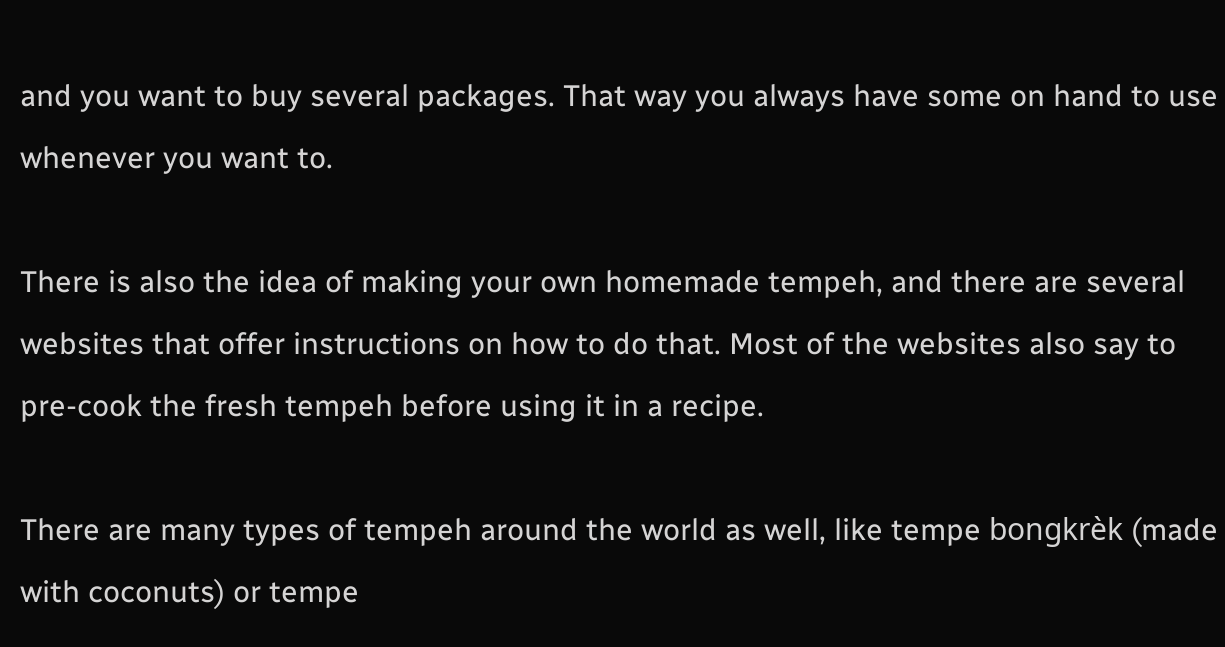and you want to buy several packages. That way you always have some on hand to use whenever you want to.

There is also the idea of making your own homemade tempeh, and there are several websites that offer instructions on how to do that. Most of the websites also say to pre-cook the fresh tempeh before using it in a recipe.

There are many types of tempeh around the world as well, like tempe bongkrèk (made with coconuts) or tempe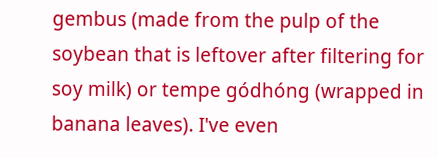gembus (made from the pulp of the soybean that is leftover after filtering for soy milk) or tempe gódhóng (wrapped in banana leaves). I've even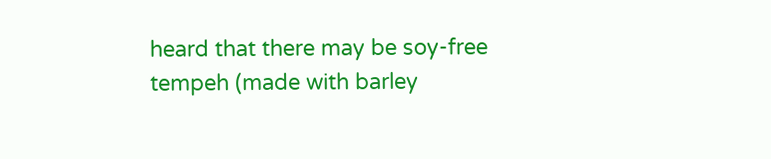heard that there may be soy-free tempeh (made with barley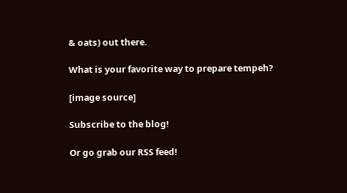& oats) out there.

What is your favorite way to prepare tempeh?

[image source]

Subscribe to the blog!

Or go grab our RSS feed!